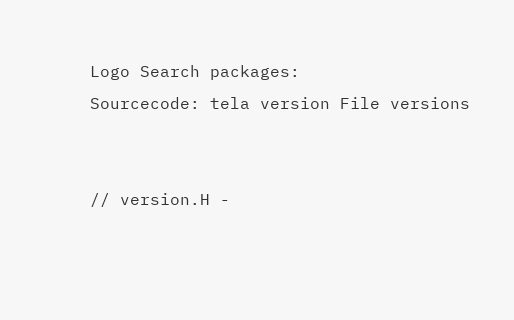Logo Search packages:
Sourcecode: tela version File versions


// version.H -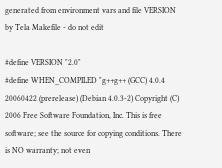generated from environment vars and file VERSION by Tela Makefile - do not edit

#define VERSION "2.0"
#define WHEN_COMPILED "g++g++ (GCC) 4.0.4 20060422 (prerelease) (Debian 4.0.3-2) Copyright (C) 2006 Free Software Foundation, Inc. This is free software; see the source for copying conditions. There is NO warranty; not even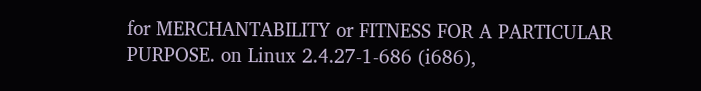for MERCHANTABILITY or FITNESS FOR A PARTICULAR PURPOSE. on Linux 2.4.27-1-686 (i686),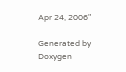Apr 24, 2006"

Generated by  Doxygen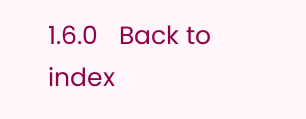1.6.0   Back to index